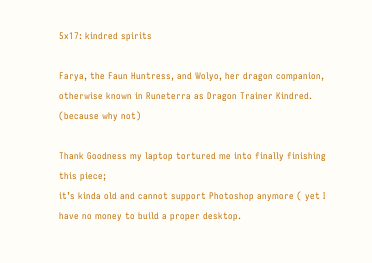5x17: kindred spirits

Farya, the Faun Huntress, and Wolyo, her dragon companion, otherwise known in Runeterra as Dragon Trainer Kindred.
(because why not)

Thank Goodness my laptop tortured me into finally finishing this piece;
it’s kinda old and cannot support Photoshop anymore ( yet I have no money to build a proper desktop.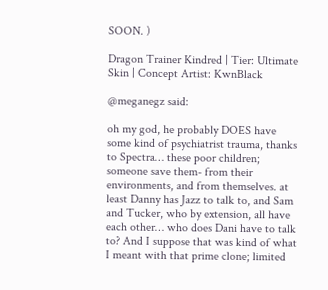SOON. )

Dragon Trainer Kindred | Tier: Ultimate Skin | Concept Artist: KwnBlack

@meganegz said:

oh my god, he probably DOES have some kind of psychiatrist trauma, thanks to Spectra… these poor children; someone save them- from their environments, and from themselves. at least Danny has Jazz to talk to, and Sam and Tucker, who by extension, all have each other… who does Dani have to talk to? And I suppose that was kind of what I meant with that prime clone; limited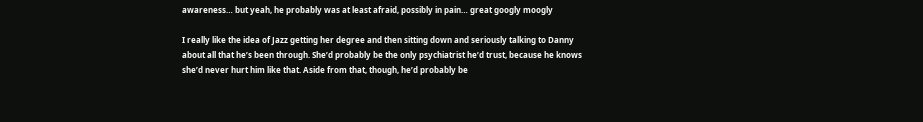awareness… but yeah, he probably was at least afraid, possibly in pain… great googly moogly

I really like the idea of Jazz getting her degree and then sitting down and seriously talking to Danny about all that he’s been through. She’d probably be the only psychiatrist he’d trust, because he knows she’d never hurt him like that. Aside from that, though, he’d probably be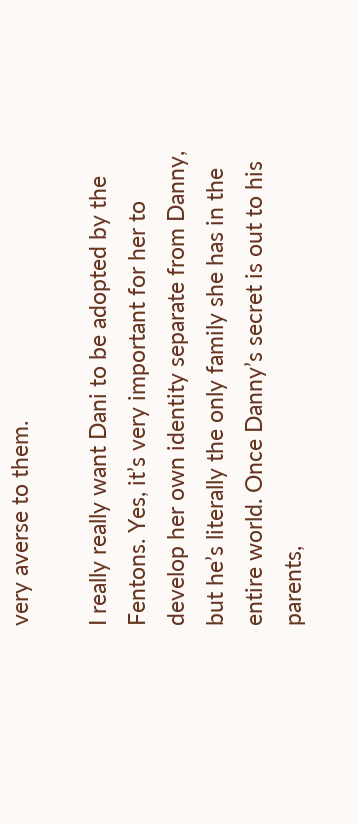very averse to them.

I really really want Dani to be adopted by the Fentons. Yes, it’s very important for her to develop her own identity separate from Danny, but he’s literally the only family she has in the entire world. Once Danny’s secret is out to his parents,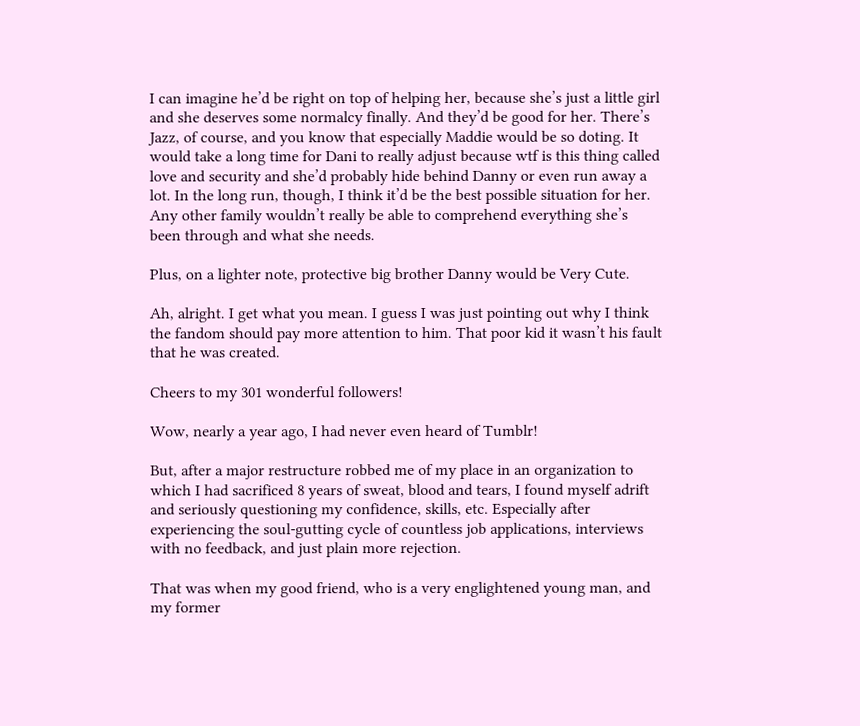I can imagine he’d be right on top of helping her, because she’s just a little girl and she deserves some normalcy finally. And they’d be good for her. There’s Jazz, of course, and you know that especially Maddie would be so doting. It would take a long time for Dani to really adjust because wtf is this thing called love and security and she’d probably hide behind Danny or even run away a lot. In the long run, though, I think it’d be the best possible situation for her. Any other family wouldn’t really be able to comprehend everything she’s been through and what she needs.

Plus, on a lighter note, protective big brother Danny would be Very Cute.

Ah, alright. I get what you mean. I guess I was just pointing out why I think the fandom should pay more attention to him. That poor kid it wasn’t his fault that he was created.

Cheers to my 301 wonderful followers!

Wow, nearly a year ago, I had never even heard of Tumblr!

But, after a major restructure robbed me of my place in an organization to which I had sacrificed 8 years of sweat, blood and tears, I found myself adrift and seriously questioning my confidence, skills, etc. Especially after experiencing the soul-gutting cycle of countless job applications, interviews with no feedback, and just plain more rejection.

That was when my good friend, who is a very englightened young man, and my former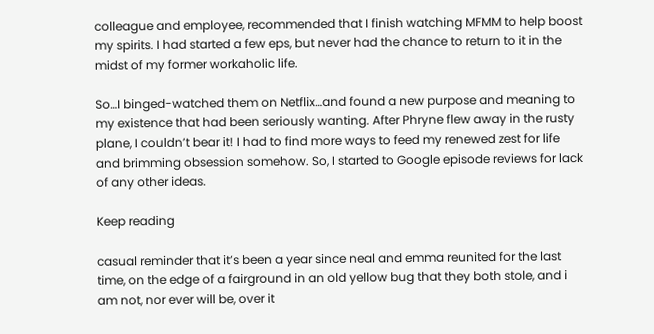colleague and employee, recommended that I finish watching MFMM to help boost my spirits. I had started a few eps, but never had the chance to return to it in the midst of my former workaholic life.

So…I binged-watched them on Netflix…and found a new purpose and meaning to my existence that had been seriously wanting. After Phryne flew away in the rusty plane, I couldn’t bear it! I had to find more ways to feed my renewed zest for life and brimming obsession somehow. So, I started to Google episode reviews for lack of any other ideas.

Keep reading

casual reminder that it’s been a year since neal and emma reunited for the last time, on the edge of a fairground in an old yellow bug that they both stole, and i am not, nor ever will be, over it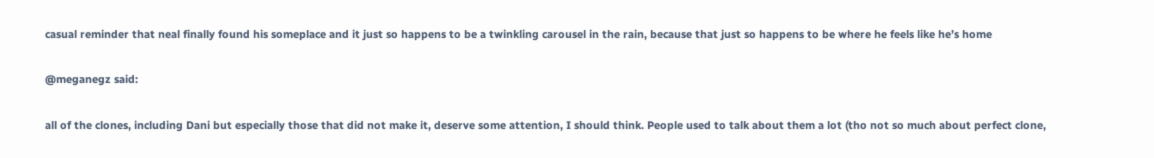casual reminder that neal finally found his someplace and it just so happens to be a twinkling carousel in the rain, because that just so happens to be where he feels like he’s home

@meganegz said:

all of the clones, including Dani but especially those that did not make it, deserve some attention, I should think. People used to talk about them a lot (tho not so much about perfect clone,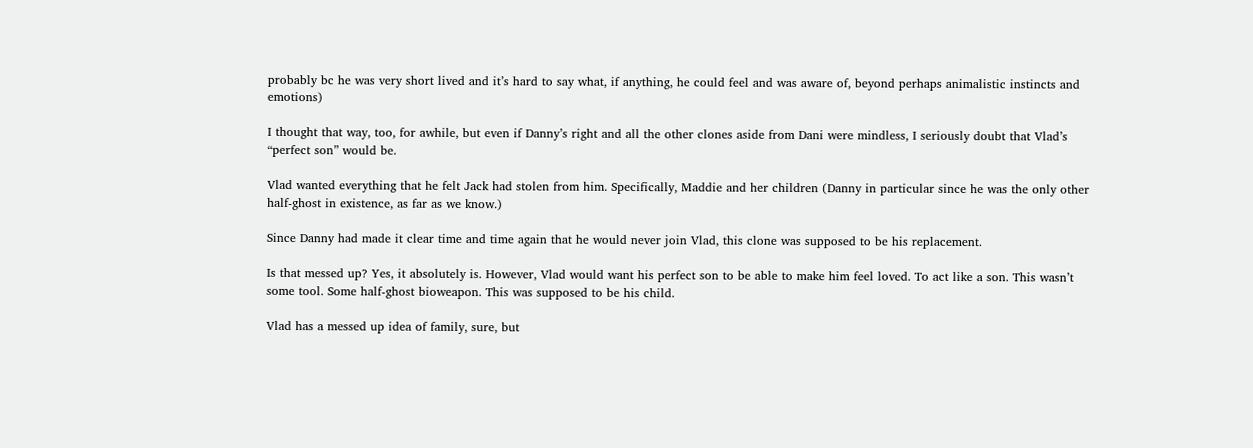probably bc he was very short lived and it’s hard to say what, if anything, he could feel and was aware of, beyond perhaps animalistic instincts and emotions)

I thought that way, too, for awhile, but even if Danny’s right and all the other clones aside from Dani were mindless, I seriously doubt that Vlad’s “perfect son” would be.

Vlad wanted everything that he felt Jack had stolen from him. Specifically, Maddie and her children (Danny in particular since he was the only other half-ghost in existence, as far as we know.)

Since Danny had made it clear time and time again that he would never join Vlad, this clone was supposed to be his replacement.

Is that messed up? Yes, it absolutely is. However, Vlad would want his perfect son to be able to make him feel loved. To act like a son. This wasn’t some tool. Some half-ghost bioweapon. This was supposed to be his child.

Vlad has a messed up idea of family, sure, but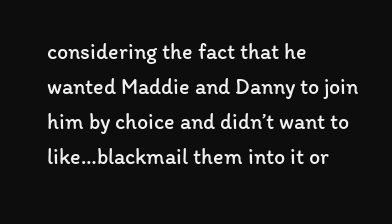considering the fact that he wanted Maddie and Danny to join him by choice and didn’t want to like…blackmail them into it or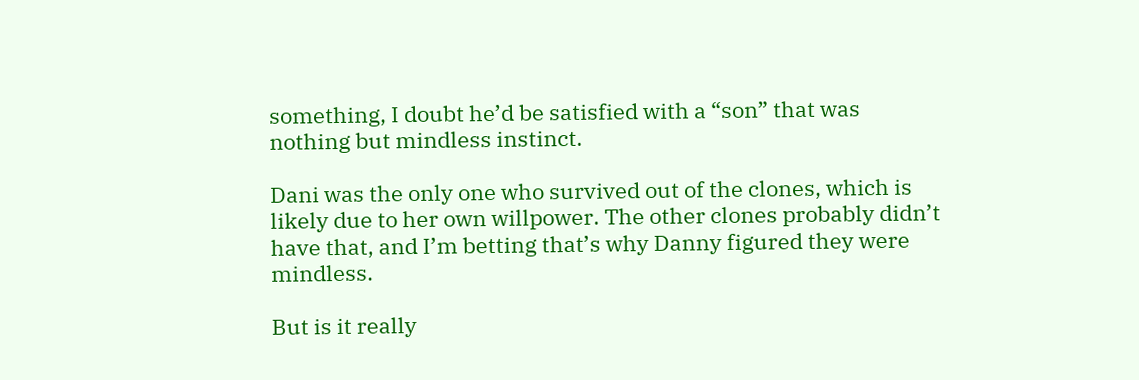something, I doubt he’d be satisfied with a “son” that was nothing but mindless instinct.

Dani was the only one who survived out of the clones, which is likely due to her own willpower. The other clones probably didn’t have that, and I’m betting that’s why Danny figured they were mindless.

But is it really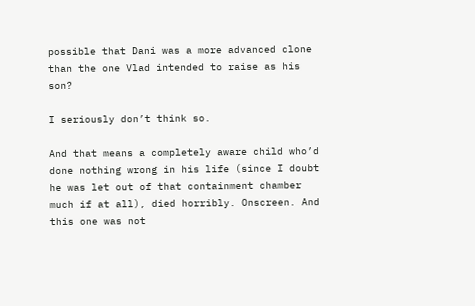possible that Dani was a more advanced clone than the one Vlad intended to raise as his son?

I seriously don’t think so.

And that means a completely aware child who’d done nothing wrong in his life (since I doubt he was let out of that containment chamber much if at all), died horribly. Onscreen. And this one was not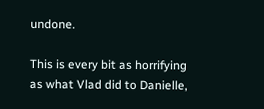undone.

This is every bit as horrifying as what Vlad did to Danielle,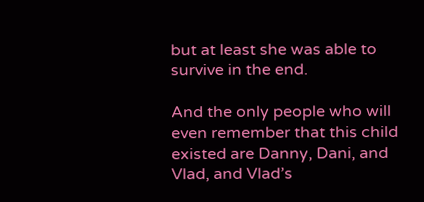but at least she was able to survive in the end.

And the only people who will even remember that this child existed are Danny, Dani, and Vlad, and Vlad’s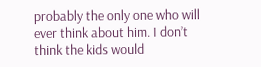probably the only one who will ever think about him. I don’t think the kids would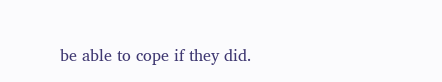be able to cope if they did.